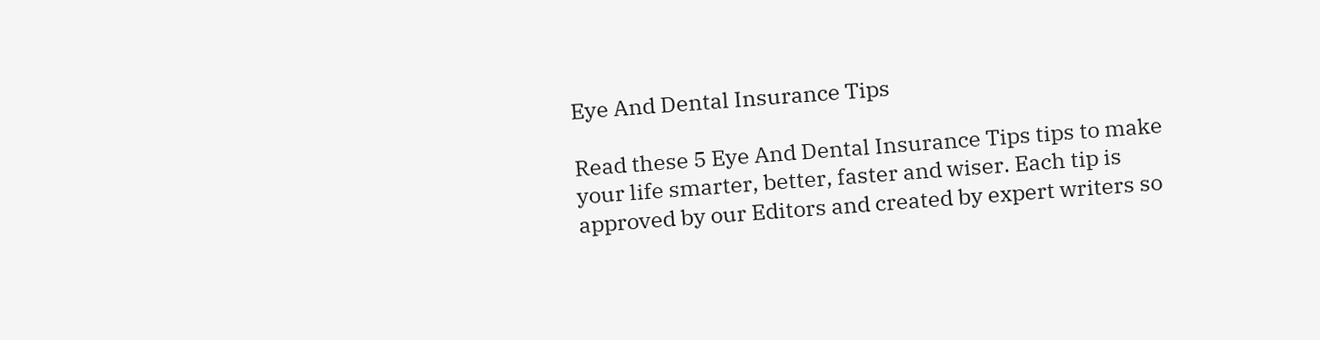Eye And Dental Insurance Tips

Read these 5 Eye And Dental Insurance Tips tips to make your life smarter, better, faster and wiser. Each tip is approved by our Editors and created by expert writers so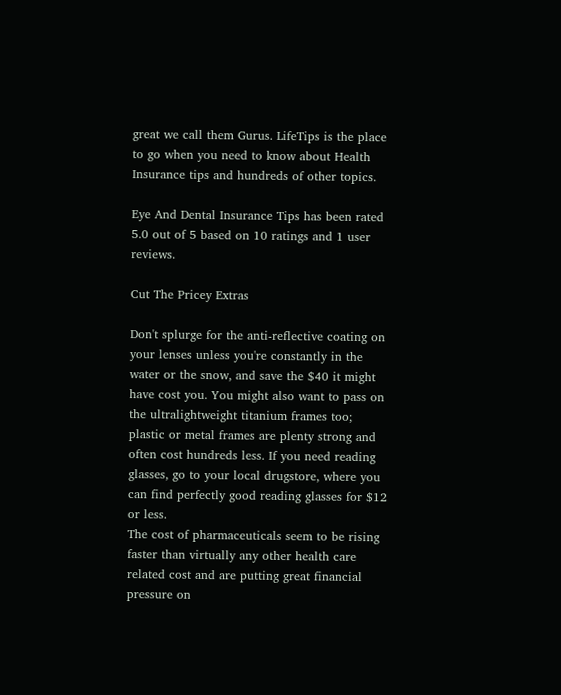great we call them Gurus. LifeTips is the place to go when you need to know about Health Insurance tips and hundreds of other topics.

Eye And Dental Insurance Tips has been rated 5.0 out of 5 based on 10 ratings and 1 user reviews.

Cut The Pricey Extras

Don't splurge for the anti-reflective coating on your lenses unless you're constantly in the water or the snow, and save the $40 it might have cost you. You might also want to pass on the ultralightweight titanium frames too; plastic or metal frames are plenty strong and often cost hundreds less. If you need reading glasses, go to your local drugstore, where you can find perfectly good reading glasses for $12 or less.
The cost of pharmaceuticals seem to be rising faster than virtually any other health care related cost and are putting great financial pressure on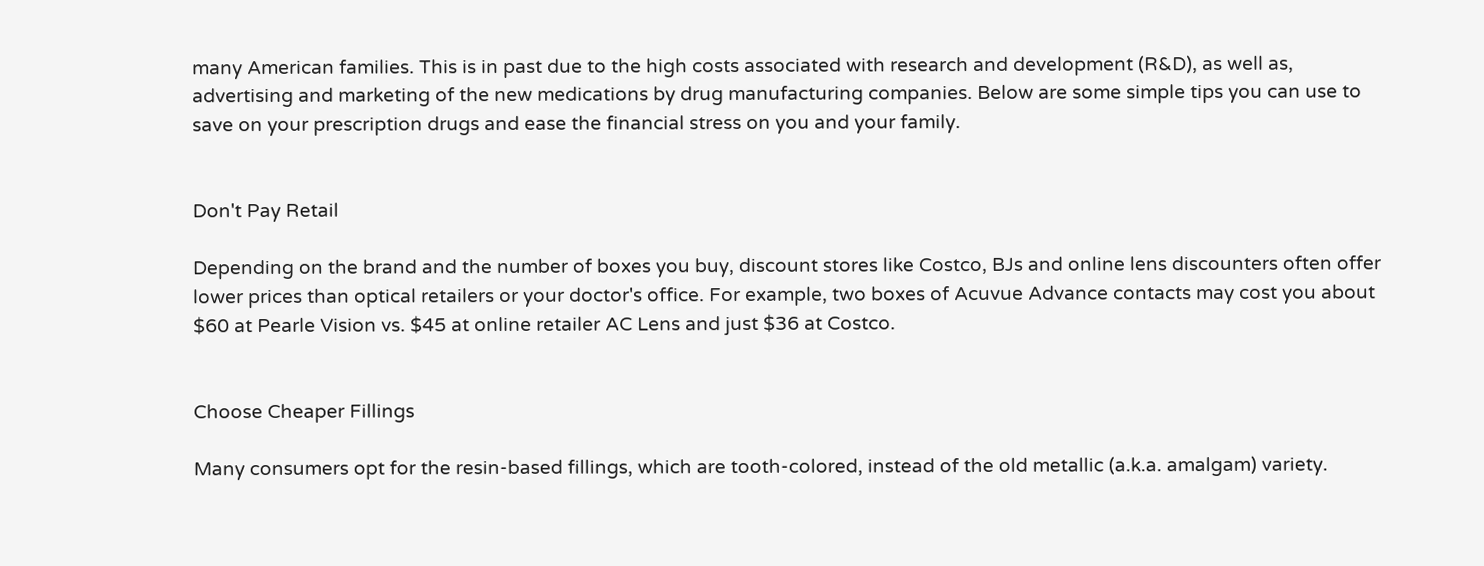many American families. This is in past due to the high costs associated with research and development (R&D), as well as, advertising and marketing of the new medications by drug manufacturing companies. Below are some simple tips you can use to save on your prescription drugs and ease the financial stress on you and your family.


Don't Pay Retail

Depending on the brand and the number of boxes you buy, discount stores like Costco, BJs and online lens discounters often offer lower prices than optical retailers or your doctor's office. For example, two boxes of Acuvue Advance contacts may cost you about $60 at Pearle Vision vs. $45 at online retailer AC Lens and just $36 at Costco.


Choose Cheaper Fillings

Many consumers opt for the resin-based fillings, which are tooth-colored, instead of the old metallic (a.k.a. amalgam) variety.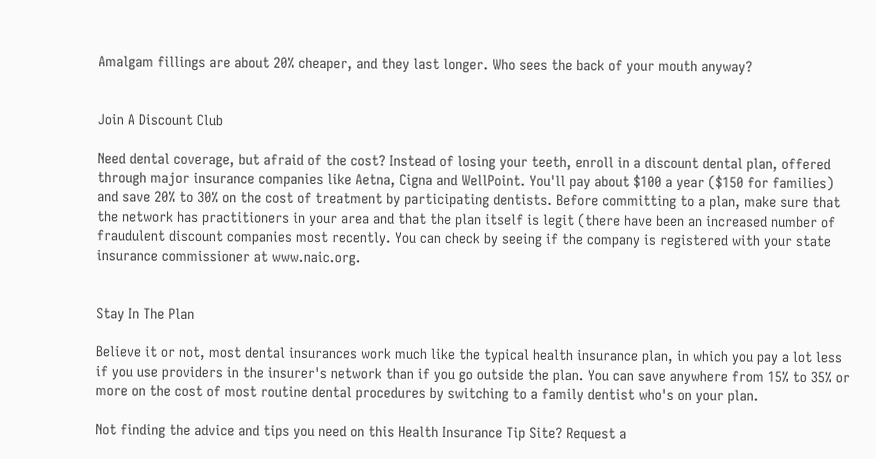Amalgam fillings are about 20% cheaper, and they last longer. Who sees the back of your mouth anyway?


Join A Discount Club

Need dental coverage, but afraid of the cost? Instead of losing your teeth, enroll in a discount dental plan, offered through major insurance companies like Aetna, Cigna and WellPoint. You'll pay about $100 a year ($150 for families) and save 20% to 30% on the cost of treatment by participating dentists. Before committing to a plan, make sure that the network has practitioners in your area and that the plan itself is legit (there have been an increased number of fraudulent discount companies most recently. You can check by seeing if the company is registered with your state insurance commissioner at www.naic.org.


Stay In The Plan

Believe it or not, most dental insurances work much like the typical health insurance plan, in which you pay a lot less if you use providers in the insurer's network than if you go outside the plan. You can save anywhere from 15% to 35% or more on the cost of most routine dental procedures by switching to a family dentist who's on your plan.

Not finding the advice and tips you need on this Health Insurance Tip Site? Request a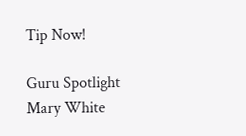Tip Now!

Guru Spotlight
Mary White